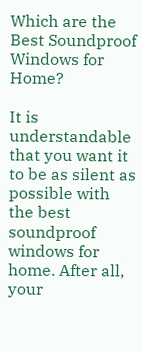Which are the Best Soundproof Windows for Home?

It is understandable that you want it to be as silent as possible with the best soundproof windows for home. After all, your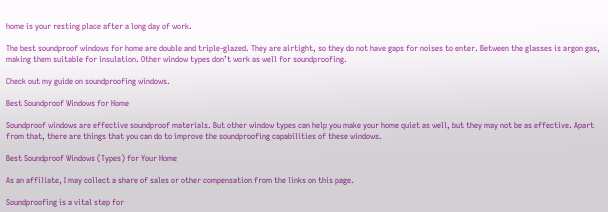home is your resting place after a long day of work.

The best soundproof windows for home are double and triple-glazed. They are airtight, so they do not have gaps for noises to enter. Between the glasses is argon gas, making them suitable for insulation. Other window types don’t work as well for soundproofing.

Check out my guide on soundproofing windows.

Best Soundproof Windows for Home

Soundproof windows are effective soundproof materials. But other window types can help you make your home quiet as well, but they may not be as effective. Apart from that, there are things that you can do to improve the soundproofing capabilities of these windows.

Best Soundproof Windows (Types) for Your Home

As an affiliate, I may collect a share of sales or other compensation from the links on this page.

Soundproofing is a vital step for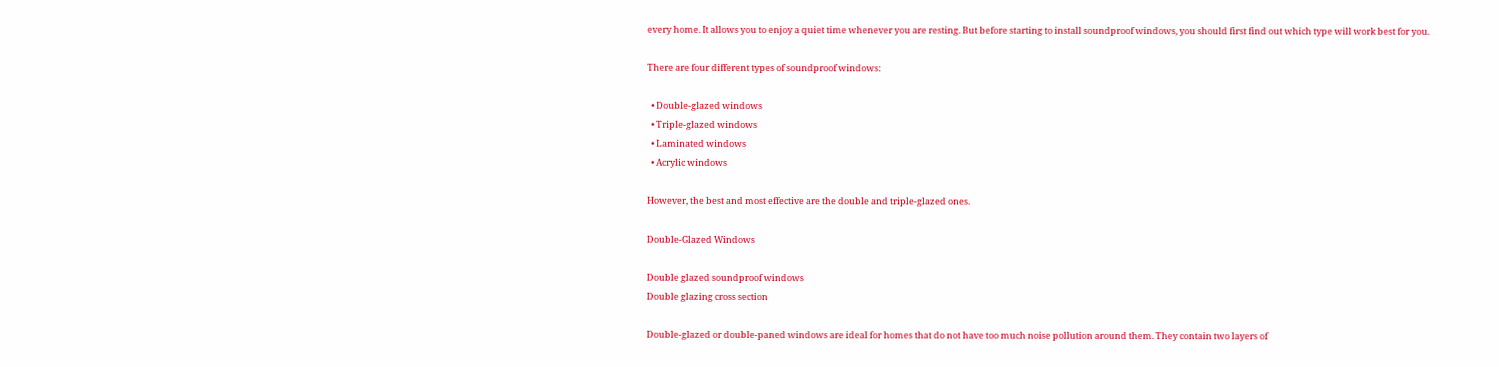every home. It allows you to enjoy a quiet time whenever you are resting. But before starting to install soundproof windows, you should first find out which type will work best for you.

There are four different types of soundproof windows:

  • Double-glazed windows
  • Triple-glazed windows
  • Laminated windows
  • Acrylic windows

However, the best and most effective are the double and triple-glazed ones.

Double-Glazed Windows

Double glazed soundproof windows
Double glazing cross section

Double-glazed or double-paned windows are ideal for homes that do not have too much noise pollution around them. They contain two layers of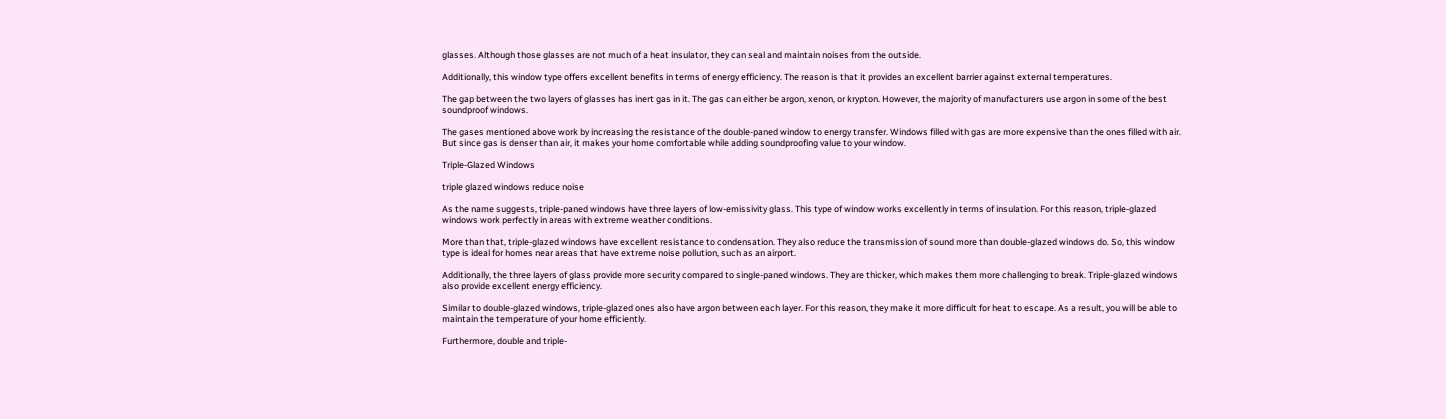glasses. Although those glasses are not much of a heat insulator, they can seal and maintain noises from the outside.

Additionally, this window type offers excellent benefits in terms of energy efficiency. The reason is that it provides an excellent barrier against external temperatures.

The gap between the two layers of glasses has inert gas in it. The gas can either be argon, xenon, or krypton. However, the majority of manufacturers use argon in some of the best soundproof windows.

The gases mentioned above work by increasing the resistance of the double-paned window to energy transfer. Windows filled with gas are more expensive than the ones filled with air. But since gas is denser than air, it makes your home comfortable while adding soundproofing value to your window.

Triple-Glazed Windows

triple glazed windows reduce noise

As the name suggests, triple-paned windows have three layers of low-emissivity glass. This type of window works excellently in terms of insulation. For this reason, triple-glazed windows work perfectly in areas with extreme weather conditions.

More than that, triple-glazed windows have excellent resistance to condensation. They also reduce the transmission of sound more than double-glazed windows do. So, this window type is ideal for homes near areas that have extreme noise pollution, such as an airport.

Additionally, the three layers of glass provide more security compared to single-paned windows. They are thicker, which makes them more challenging to break. Triple-glazed windows also provide excellent energy efficiency.

Similar to double-glazed windows, triple-glazed ones also have argon between each layer. For this reason, they make it more difficult for heat to escape. As a result, you will be able to maintain the temperature of your home efficiently.

Furthermore, double and triple-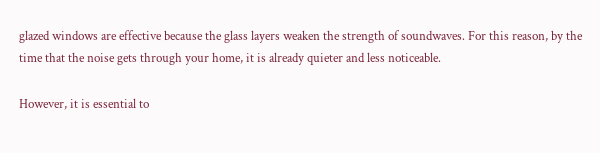glazed windows are effective because the glass layers weaken the strength of soundwaves. For this reason, by the time that the noise gets through your home, it is already quieter and less noticeable.

However, it is essential to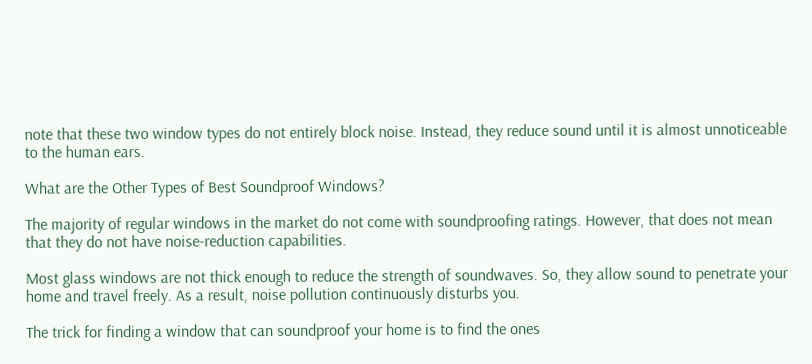note that these two window types do not entirely block noise. Instead, they reduce sound until it is almost unnoticeable to the human ears.

What are the Other Types of Best Soundproof Windows?

The majority of regular windows in the market do not come with soundproofing ratings. However, that does not mean that they do not have noise-reduction capabilities.

Most glass windows are not thick enough to reduce the strength of soundwaves. So, they allow sound to penetrate your home and travel freely. As a result, noise pollution continuously disturbs you.

The trick for finding a window that can soundproof your home is to find the ones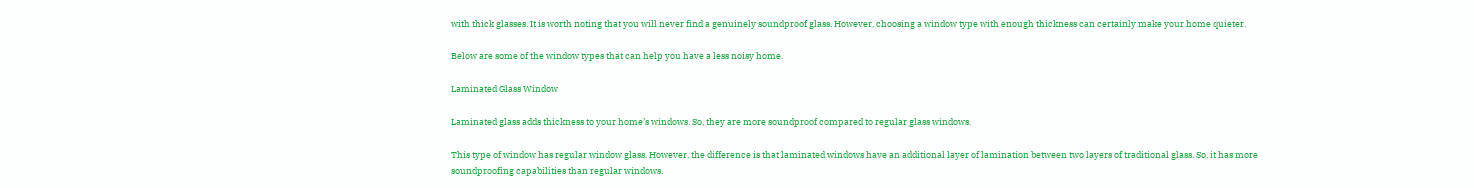with thick glasses. It is worth noting that you will never find a genuinely soundproof glass. However, choosing a window type with enough thickness can certainly make your home quieter.

Below are some of the window types that can help you have a less noisy home.

Laminated Glass Window

Laminated glass adds thickness to your home’s windows. So, they are more soundproof compared to regular glass windows.

This type of window has regular window glass. However, the difference is that laminated windows have an additional layer of lamination between two layers of traditional glass. So, it has more soundproofing capabilities than regular windows.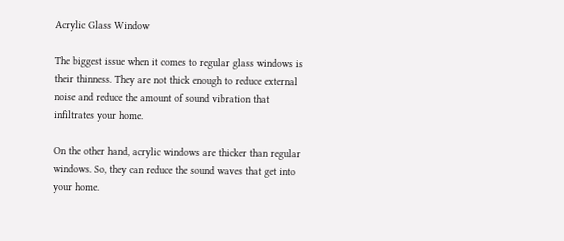Acrylic Glass Window

The biggest issue when it comes to regular glass windows is their thinness. They are not thick enough to reduce external noise and reduce the amount of sound vibration that infiltrates your home.

On the other hand, acrylic windows are thicker than regular windows. So, they can reduce the sound waves that get into your home.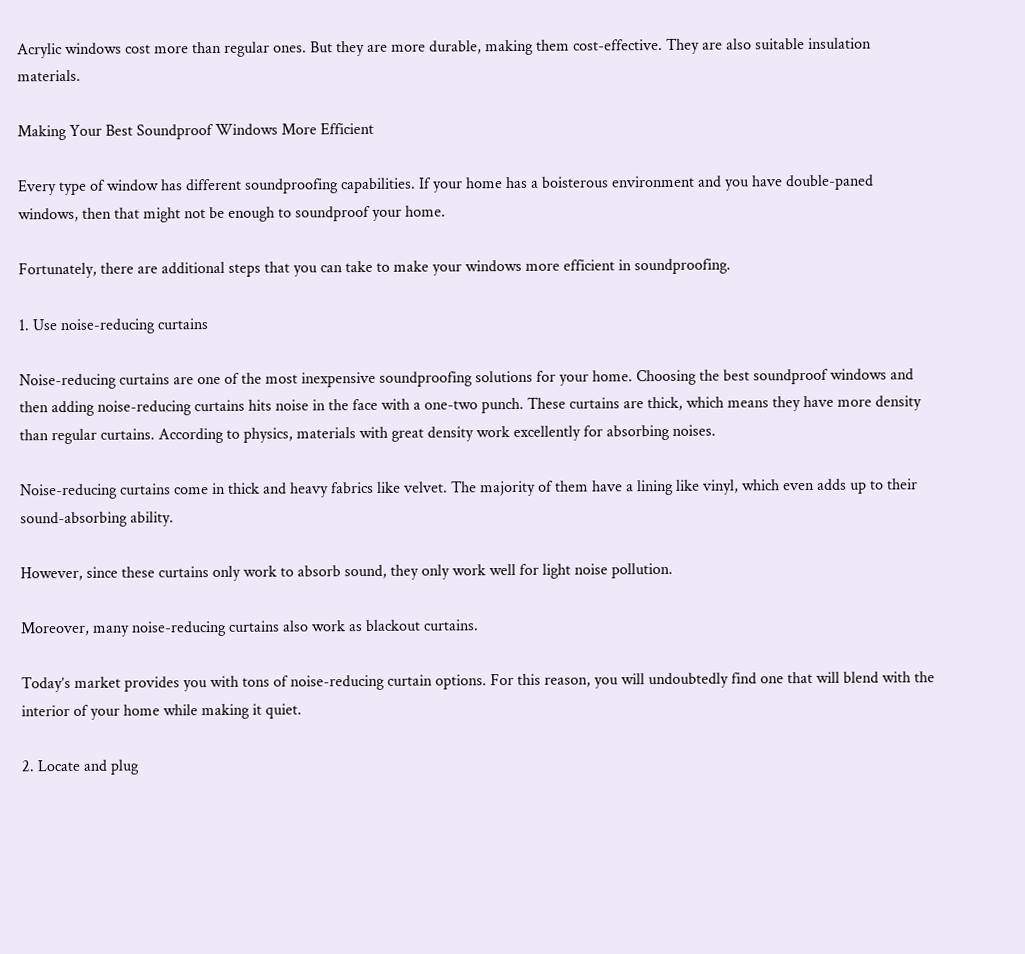Acrylic windows cost more than regular ones. But they are more durable, making them cost-effective. They are also suitable insulation materials.

Making Your Best Soundproof Windows More Efficient

Every type of window has different soundproofing capabilities. If your home has a boisterous environment and you have double-paned windows, then that might not be enough to soundproof your home.

Fortunately, there are additional steps that you can take to make your windows more efficient in soundproofing.

1. Use noise-reducing curtains

Noise-reducing curtains are one of the most inexpensive soundproofing solutions for your home. Choosing the best soundproof windows and then adding noise-reducing curtains hits noise in the face with a one-two punch. These curtains are thick, which means they have more density than regular curtains. According to physics, materials with great density work excellently for absorbing noises.

Noise-reducing curtains come in thick and heavy fabrics like velvet. The majority of them have a lining like vinyl, which even adds up to their sound-absorbing ability.

However, since these curtains only work to absorb sound, they only work well for light noise pollution.

Moreover, many noise-reducing curtains also work as blackout curtains.

Today’s market provides you with tons of noise-reducing curtain options. For this reason, you will undoubtedly find one that will blend with the interior of your home while making it quiet.

2. Locate and plug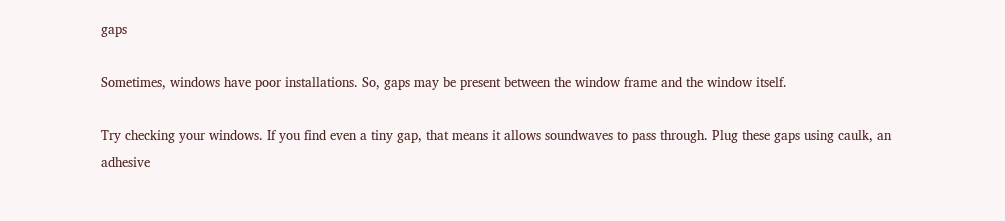gaps

Sometimes, windows have poor installations. So, gaps may be present between the window frame and the window itself.

Try checking your windows. If you find even a tiny gap, that means it allows soundwaves to pass through. Plug these gaps using caulk, an adhesive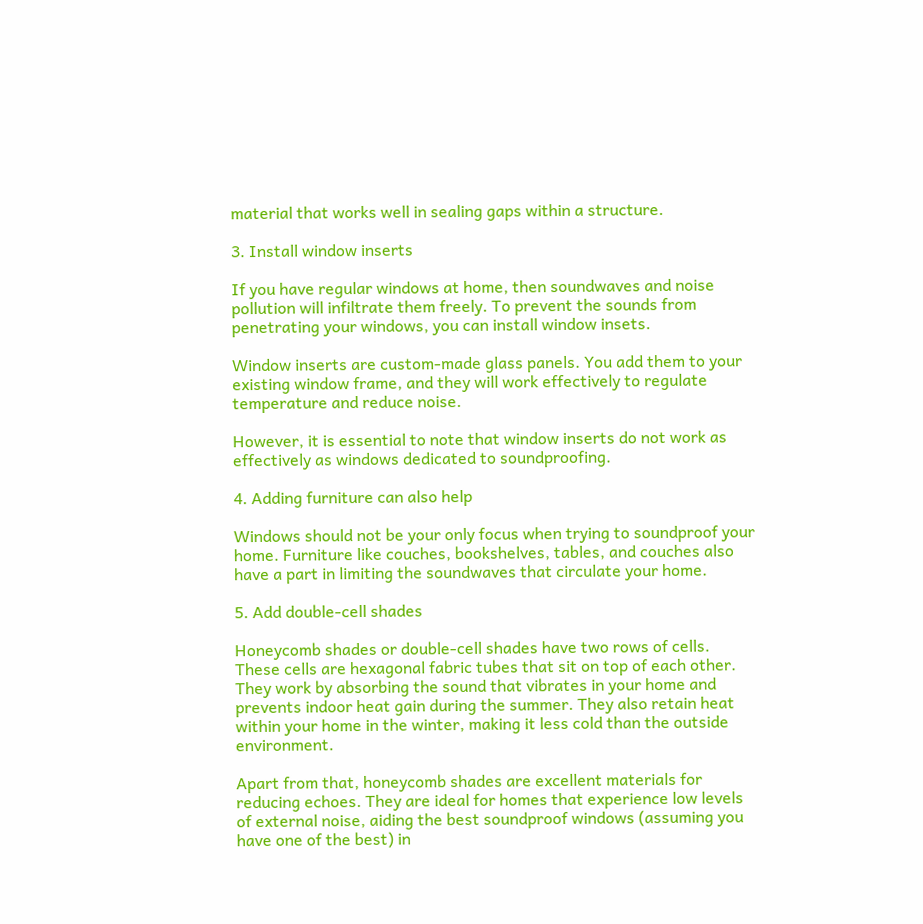material that works well in sealing gaps within a structure.

3. Install window inserts

If you have regular windows at home, then soundwaves and noise pollution will infiltrate them freely. To prevent the sounds from penetrating your windows, you can install window insets.

Window inserts are custom-made glass panels. You add them to your existing window frame, and they will work effectively to regulate temperature and reduce noise.

However, it is essential to note that window inserts do not work as effectively as windows dedicated to soundproofing.

4. Adding furniture can also help

Windows should not be your only focus when trying to soundproof your home. Furniture like couches, bookshelves, tables, and couches also have a part in limiting the soundwaves that circulate your home.

5. Add double-cell shades

Honeycomb shades or double-cell shades have two rows of cells. These cells are hexagonal fabric tubes that sit on top of each other. They work by absorbing the sound that vibrates in your home and prevents indoor heat gain during the summer. They also retain heat within your home in the winter, making it less cold than the outside environment.

Apart from that, honeycomb shades are excellent materials for reducing echoes. They are ideal for homes that experience low levels of external noise, aiding the best soundproof windows (assuming you have one of the best) in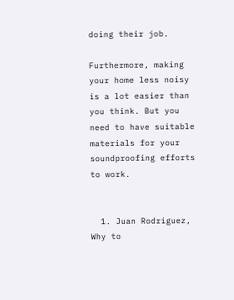doing their job.

Furthermore, making your home less noisy is a lot easier than you think. But you need to have suitable materials for your soundproofing efforts to work.


  1. Juan Rodriguez, Why to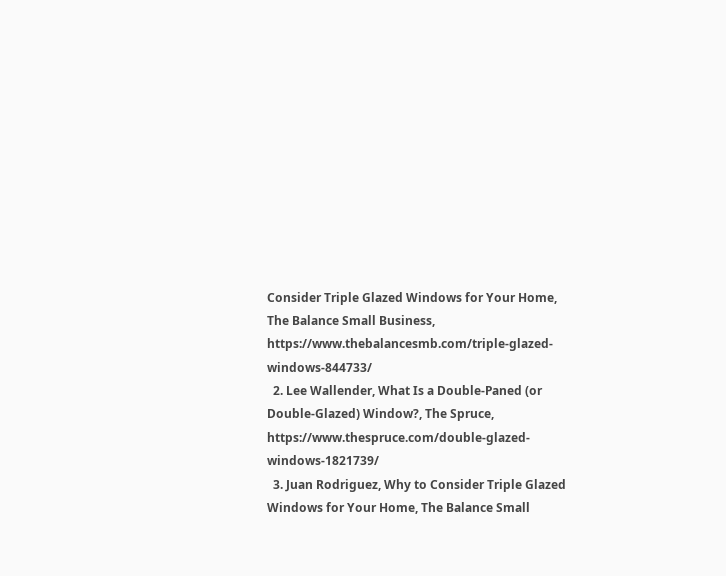Consider Triple Glazed Windows for Your Home, The Balance Small Business, https://www.thebalancesmb.com/triple-glazed-windows-844733/
  2. Lee Wallender, What Is a Double-Paned (or Double-Glazed) Window?, The Spruce, https://www.thespruce.com/double-glazed-windows-1821739/
  3. Juan Rodriguez, Why to Consider Triple Glazed Windows for Your Home, The Balance Small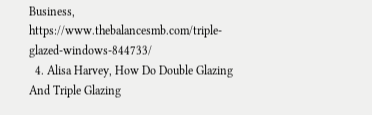Business, https://www.thebalancesmb.com/triple-glazed-windows-844733/
  4. Alisa Harvey, How Do Double Glazing And Triple Glazing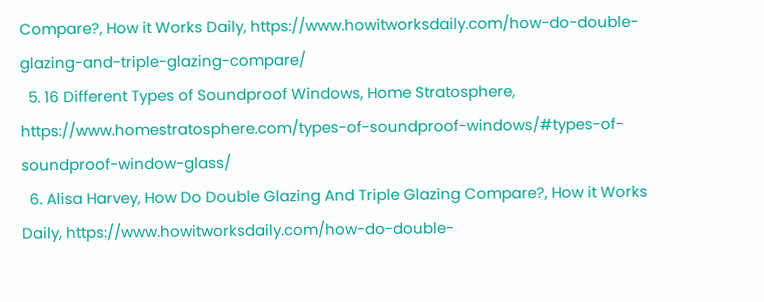Compare?, How it Works Daily, https://www.howitworksdaily.com/how-do-double-glazing-and-triple-glazing-compare/
  5. 16 Different Types of Soundproof Windows, Home Stratosphere, https://www.homestratosphere.com/types-of-soundproof-windows/#types-of-soundproof-window-glass/
  6. Alisa Harvey, How Do Double Glazing And Triple Glazing Compare?, How it Works Daily, https://www.howitworksdaily.com/how-do-double-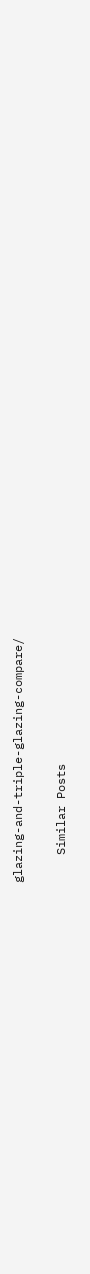glazing-and-triple-glazing-compare/

    Similar Posts